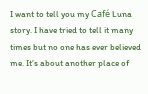I want to tell you my Café Luna story. I have tried to tell it many times but no one has ever believed me. It’s about another place of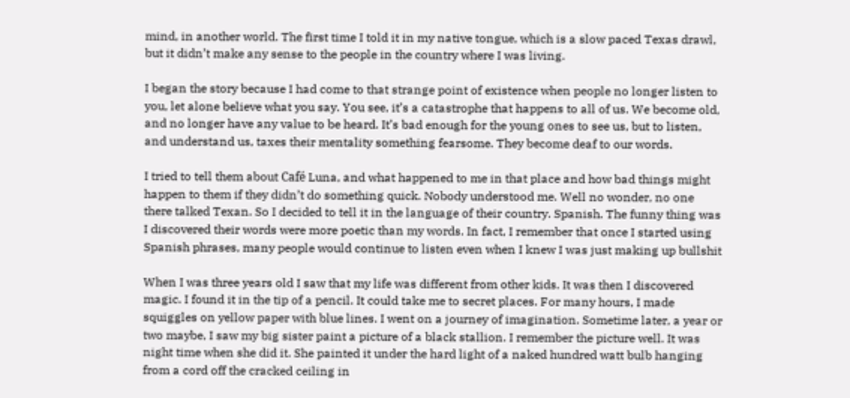mind, in another world. The first time I told it in my native tongue, which is a slow paced Texas drawl, but it didn’t make any sense to the people in the country where I was living.

I began the story because I had come to that strange point of existence when people no longer listen to you, let alone believe what you say. You see, it’s a catastrophe that happens to all of us. We become old, and no longer have any value to be heard. It’s bad enough for the young ones to see us, but to listen, and understand us, taxes their mentality something fearsome. They become deaf to our words.

I tried to tell them about Café Luna, and what happened to me in that place and how bad things might happen to them if they didn’t do something quick. Nobody understood me. Well no wonder, no one there talked Texan. So I decided to tell it in the language of their country. Spanish. The funny thing was I discovered their words were more poetic than my words. In fact, I remember that once I started using Spanish phrases, many people would continue to listen even when I knew I was just making up bullshit

When I was three years old I saw that my life was different from other kids. It was then I discovered magic. I found it in the tip of a pencil. It could take me to secret places. For many hours, I made squiggles on yellow paper with blue lines. I went on a journey of imagination. Sometime later, a year or two maybe, I saw my big sister paint a picture of a black stallion. I remember the picture well. It was night time when she did it. She painted it under the hard light of a naked hundred watt bulb hanging from a cord off the cracked ceiling in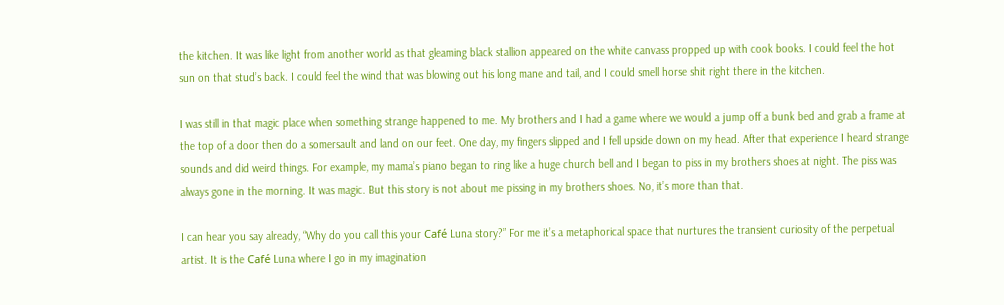the kitchen. It was like light from another world as that gleaming black stallion appeared on the white canvass propped up with cook books. I could feel the hot sun on that stud’s back. I could feel the wind that was blowing out his long mane and tail, and I could smell horse shit right there in the kitchen.

I was still in that magic place when something strange happened to me. My brothers and I had a game where we would a jump off a bunk bed and grab a frame at the top of a door then do a somersault and land on our feet. One day, my fingers slipped and I fell upside down on my head. After that experience I heard strange sounds and did weird things. For example, my mama’s piano began to ring like a huge church bell and I began to piss in my brothers shoes at night. The piss was always gone in the morning. It was magic. But this story is not about me pissing in my brothers shoes. No, it’s more than that.

I can hear you say already, “Why do you call this your Café Luna story?” For me it’s a metaphorical space that nurtures the transient curiosity of the perpetual artist. It is the Café Luna where I go in my imagination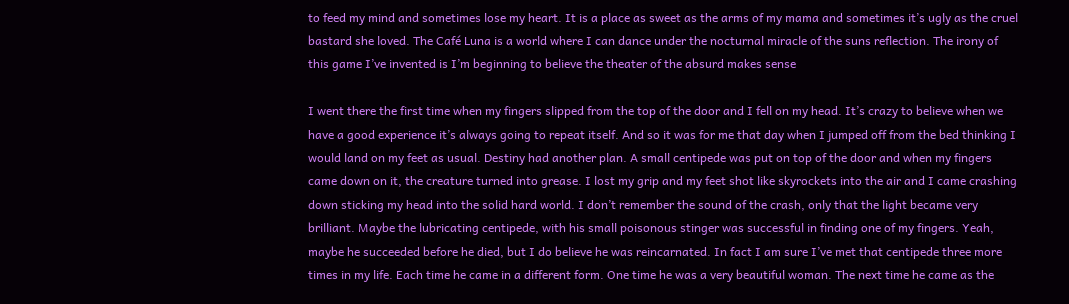to feed my mind and sometimes lose my heart. It is a place as sweet as the arms of my mama and sometimes it’s ugly as the cruel bastard she loved. The Café Luna is a world where I can dance under the nocturnal miracle of the suns reflection. The irony of this game I’ve invented is I’m beginning to believe the theater of the absurd makes sense

I went there the first time when my fingers slipped from the top of the door and I fell on my head. It’s crazy to believe when we have a good experience it’s always going to repeat itself. And so it was for me that day when I jumped off from the bed thinking I would land on my feet as usual. Destiny had another plan. A small centipede was put on top of the door and when my fingers came down on it, the creature turned into grease. I lost my grip and my feet shot like skyrockets into the air and I came crashing down sticking my head into the solid hard world. I don’t remember the sound of the crash, only that the light became very brilliant. Maybe the lubricating centipede, with his small poisonous stinger was successful in finding one of my fingers. Yeah, maybe he succeeded before he died, but I do believe he was reincarnated. In fact I am sure I’ve met that centipede three more times in my life. Each time he came in a different form. One time he was a very beautiful woman. The next time he came as the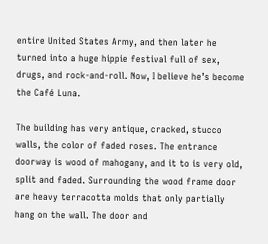entire United States Army, and then later he turned into a huge hippie festival full of sex, drugs, and rock-and-roll. Now, I believe he’s become the Café Luna.

The building has very antique, cracked, stucco walls, the color of faded roses. The entrance doorway is wood of mahogany, and it to is very old, split and faded. Surrounding the wood frame door are heavy terracotta molds that only partially hang on the wall. The door and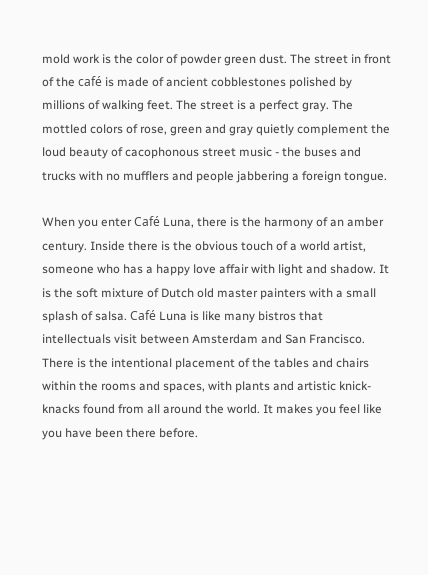mold work is the color of powder green dust. The street in front of the café is made of ancient cobblestones polished by millions of walking feet. The street is a perfect gray. The mottled colors of rose, green and gray quietly complement the loud beauty of cacophonous street music - the buses and trucks with no mufflers and people jabbering a foreign tongue.

When you enter Café Luna, there is the harmony of an amber century. Inside there is the obvious touch of a world artist, someone who has a happy love affair with light and shadow. It is the soft mixture of Dutch old master painters with a small splash of salsa. Café Luna is like many bistros that intellectuals visit between Amsterdam and San Francisco. There is the intentional placement of the tables and chairs within the rooms and spaces, with plants and artistic knick-knacks found from all around the world. It makes you feel like you have been there before.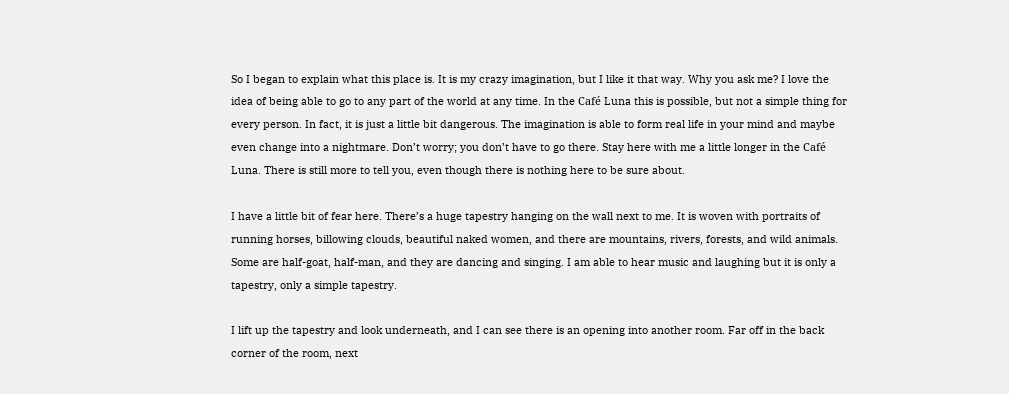So I began to explain what this place is. It is my crazy imagination, but I like it that way. Why you ask me? I love the idea of being able to go to any part of the world at any time. In the Café Luna this is possible, but not a simple thing for every person. In fact, it is just a little bit dangerous. The imagination is able to form real life in your mind and maybe even change into a nightmare. Don’t worry; you don’t have to go there. Stay here with me a little longer in the Café Luna. There is still more to tell you, even though there is nothing here to be sure about.

I have a little bit of fear here. There’s a huge tapestry hanging on the wall next to me. It is woven with portraits of running horses, billowing clouds, beautiful naked women, and there are mountains, rivers, forests, and wild animals. Some are half-goat, half-man, and they are dancing and singing. I am able to hear music and laughing but it is only a tapestry, only a simple tapestry.

I lift up the tapestry and look underneath, and I can see there is an opening into another room. Far off in the back corner of the room, next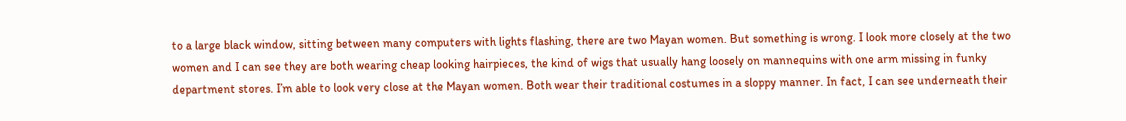to a large black window, sitting between many computers with lights flashing, there are two Mayan women. But something is wrong. I look more closely at the two women and I can see they are both wearing cheap looking hairpieces, the kind of wigs that usually hang loosely on mannequins with one arm missing in funky department stores. I’m able to look very close at the Mayan women. Both wear their traditional costumes in a sloppy manner. In fact, I can see underneath their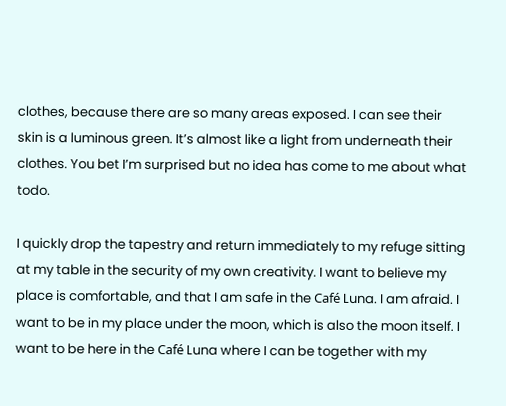clothes, because there are so many areas exposed. I can see their skin is a luminous green. It’s almost like a light from underneath their clothes. You bet I’m surprised but no idea has come to me about what todo.

I quickly drop the tapestry and return immediately to my refuge sitting at my table in the security of my own creativity. I want to believe my place is comfortable, and that I am safe in the Café Luna. I am afraid. I want to be in my place under the moon, which is also the moon itself. I want to be here in the Café Luna where I can be together with my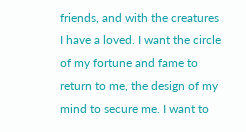friends, and with the creatures I have a loved. I want the circle of my fortune and fame to return to me, the design of my mind to secure me. I want to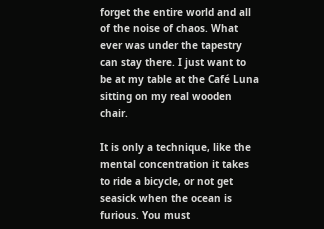forget the entire world and all of the noise of chaos. What ever was under the tapestry can stay there. I just want to be at my table at the Café Luna sitting on my real wooden chair.

It is only a technique, like the mental concentration it takes to ride a bicycle, or not get seasick when the ocean is furious. You must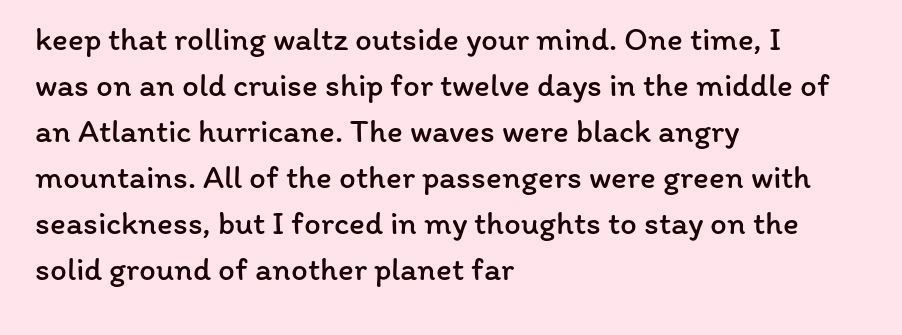keep that rolling waltz outside your mind. One time, I was on an old cruise ship for twelve days in the middle of an Atlantic hurricane. The waves were black angry mountains. All of the other passengers were green with seasickness, but I forced in my thoughts to stay on the solid ground of another planet far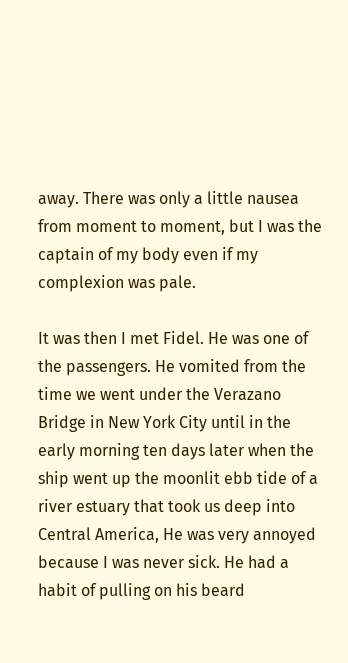away. There was only a little nausea from moment to moment, but I was the captain of my body even if my complexion was pale.

It was then I met Fidel. He was one of the passengers. He vomited from the time we went under the Verazano Bridge in New York City until in the early morning ten days later when the ship went up the moonlit ebb tide of a river estuary that took us deep into Central America, He was very annoyed because I was never sick. He had a habit of pulling on his beard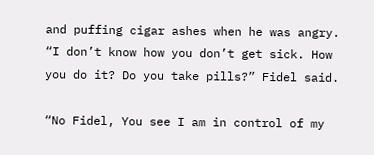and puffing cigar ashes when he was angry. “I don’t know how you don’t get sick. How you do it? Do you take pills?” Fidel said.

“No Fidel, You see I am in control of my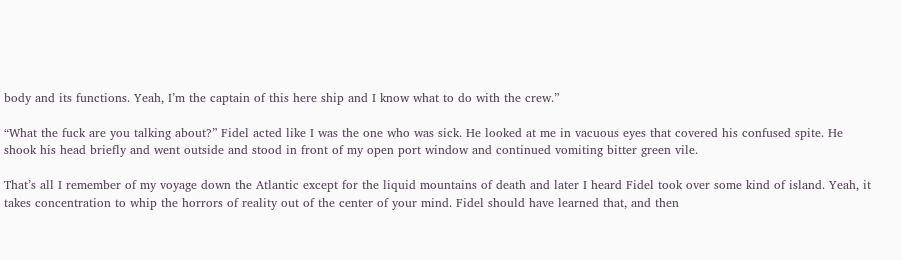body and its functions. Yeah, I’m the captain of this here ship and I know what to do with the crew.”

“What the fuck are you talking about?” Fidel acted like I was the one who was sick. He looked at me in vacuous eyes that covered his confused spite. He shook his head briefly and went outside and stood in front of my open port window and continued vomiting bitter green vile.

That’s all I remember of my voyage down the Atlantic except for the liquid mountains of death and later I heard Fidel took over some kind of island. Yeah, it takes concentration to whip the horrors of reality out of the center of your mind. Fidel should have learned that, and then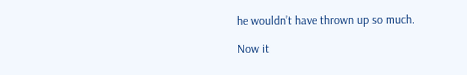he wouldn’t have thrown up so much.

Now it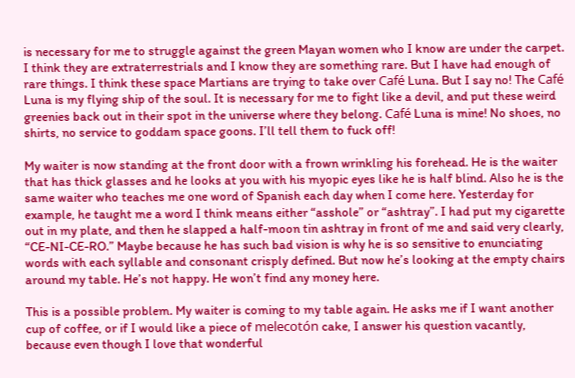is necessary for me to struggle against the green Mayan women who I know are under the carpet. I think they are extraterrestrials and I know they are something rare. But I have had enough of rare things. I think these space Martians are trying to take over Café Luna. But I say no! The Café Luna is my flying ship of the soul. It is necessary for me to fight like a devil, and put these weird greenies back out in their spot in the universe where they belong. Café Luna is mine! No shoes, no shirts, no service to goddam space goons. I’ll tell them to fuck off!

My waiter is now standing at the front door with a frown wrinkling his forehead. He is the waiter that has thick glasses and he looks at you with his myopic eyes like he is half blind. Also he is the same waiter who teaches me one word of Spanish each day when I come here. Yesterday for example, he taught me a word I think means either “asshole” or “ashtray”. I had put my cigarette out in my plate, and then he slapped a half-moon tin ashtray in front of me and said very clearly, “CE-NI-CE-RO.” Maybe because he has such bad vision is why he is so sensitive to enunciating words with each syllable and consonant crisply defined. But now he’s looking at the empty chairs around my table. He’s not happy. He won’t find any money here.

This is a possible problem. My waiter is coming to my table again. He asks me if I want another cup of coffee, or if I would like a piece of melecotón cake, I answer his question vacantly, because even though I love that wonderful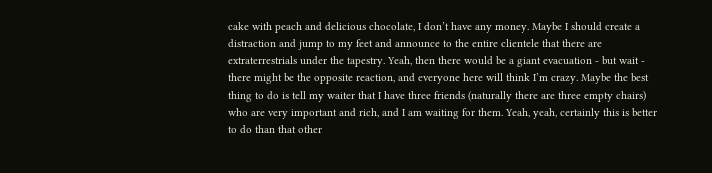cake with peach and delicious chocolate, I don’t have any money. Maybe I should create a distraction and jump to my feet and announce to the entire clientele that there are extraterrestrials under the tapestry. Yeah, then there would be a giant evacuation - but wait - there might be the opposite reaction, and everyone here will think I’m crazy. Maybe the best thing to do is tell my waiter that I have three friends (naturally there are three empty chairs) who are very important and rich, and I am waiting for them. Yeah, yeah, certainly this is better to do than that other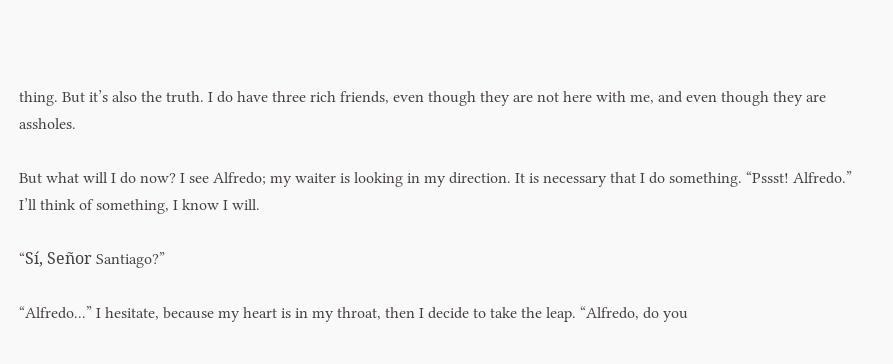thing. But it’s also the truth. I do have three rich friends, even though they are not here with me, and even though they are assholes.

But what will I do now? I see Alfredo; my waiter is looking in my direction. It is necessary that I do something. “Pssst! Alfredo.” I’ll think of something, I know I will.

“Sí, Señor Santiago?”

“Alfredo...” I hesitate, because my heart is in my throat, then I decide to take the leap. “Alfredo, do you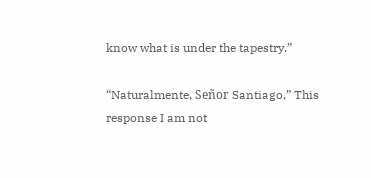know what is under the tapestry.”

“Naturalmente, Señor Santiago,” This response I am not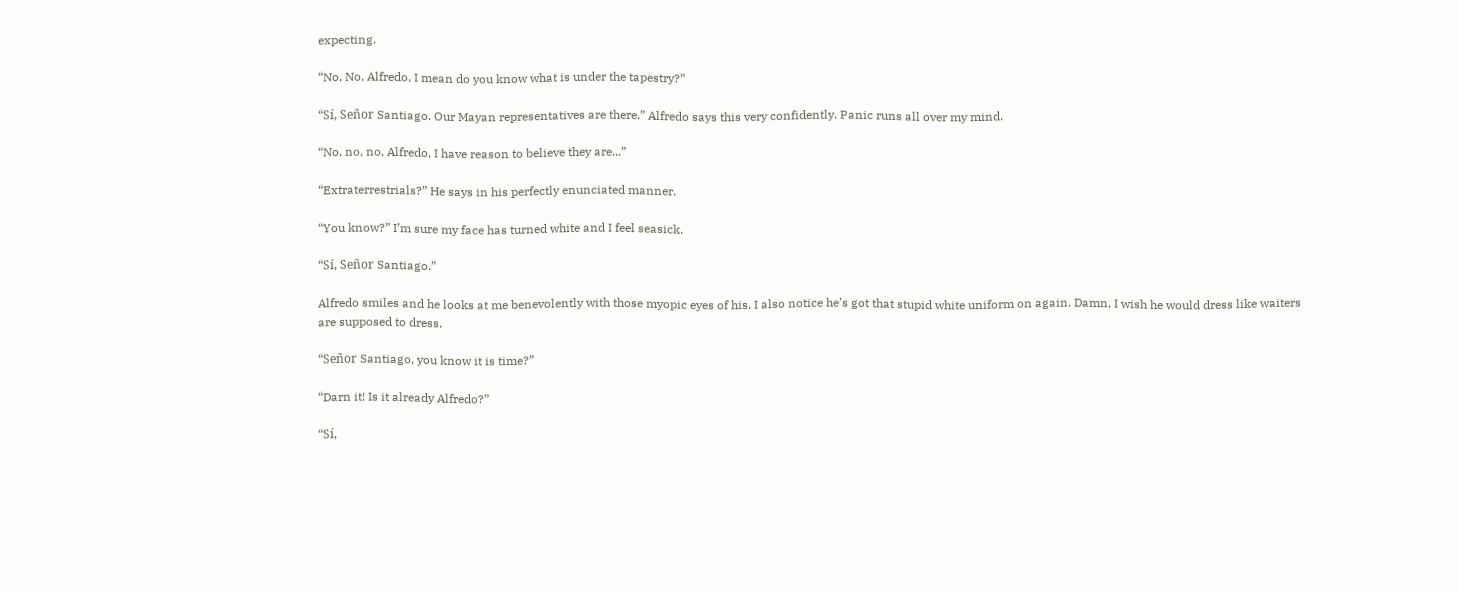expecting.

“No, No, Alfredo, I mean do you know what is under the tapestry?”

“Sí, Señor Santiago. Our Mayan representatives are there.” Alfredo says this very confidently. Panic runs all over my mind.

“No, no, no, Alfredo, I have reason to believe they are...”

“Extraterrestrials?” He says in his perfectly enunciated manner.

“You know?” I’m sure my face has turned white and I feel seasick.

“Sí, Señor Santiago.”

Alfredo smiles and he looks at me benevolently with those myopic eyes of his. I also notice he’s got that stupid white uniform on again. Damn, I wish he would dress like waiters are supposed to dress.

“Señor Santiago, you know it is time?”

“Darn it! Is it already Alfredo?”

“Sí,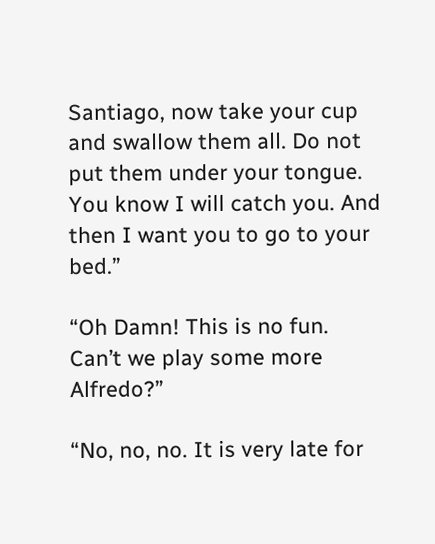Santiago, now take your cup and swallow them all. Do not put them under your tongue. You know I will catch you. And then I want you to go to your bed.”

“Oh Damn! This is no fun. Can’t we play some more Alfredo?”

“No, no, no. It is very late for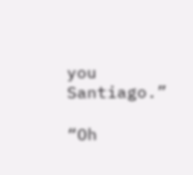you Santiago.”

“Oh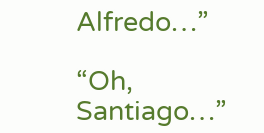Alfredo…”

“Oh, Santiago…”